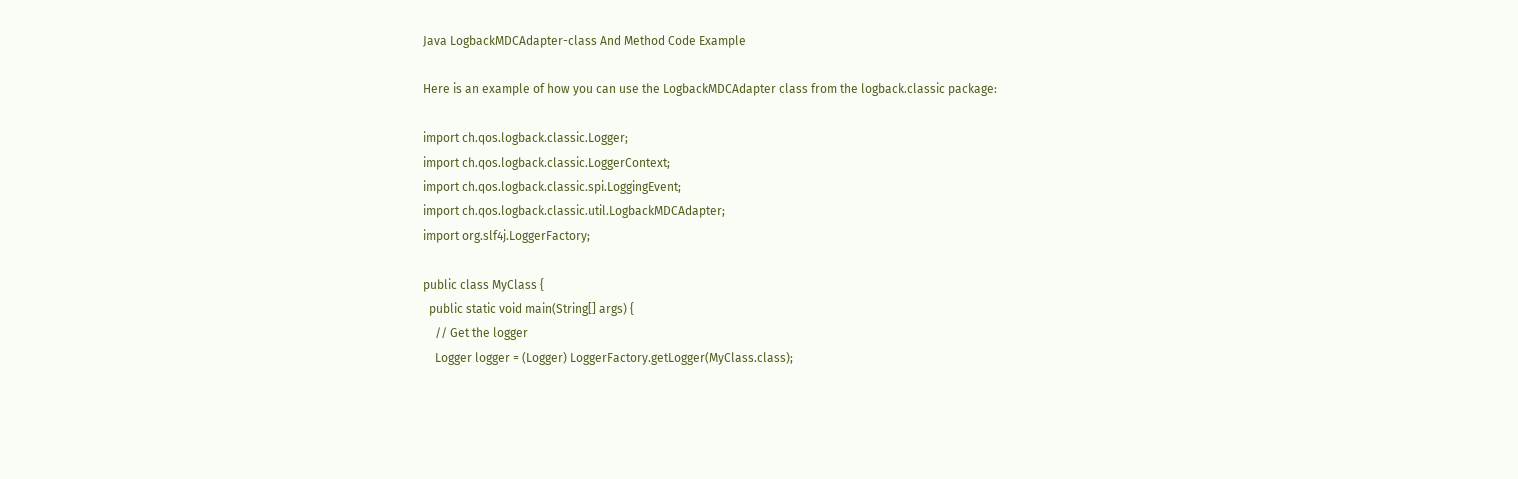Java LogbackMDCAdapter-class And Method Code Example

Here is an example of how you can use the LogbackMDCAdapter class from the logback.classic package:

import ch.qos.logback.classic.Logger;
import ch.qos.logback.classic.LoggerContext;
import ch.qos.logback.classic.spi.LoggingEvent;
import ch.qos.logback.classic.util.LogbackMDCAdapter;
import org.slf4j.LoggerFactory;

public class MyClass {
  public static void main(String[] args) {
    // Get the logger
    Logger logger = (Logger) LoggerFactory.getLogger(MyClass.class);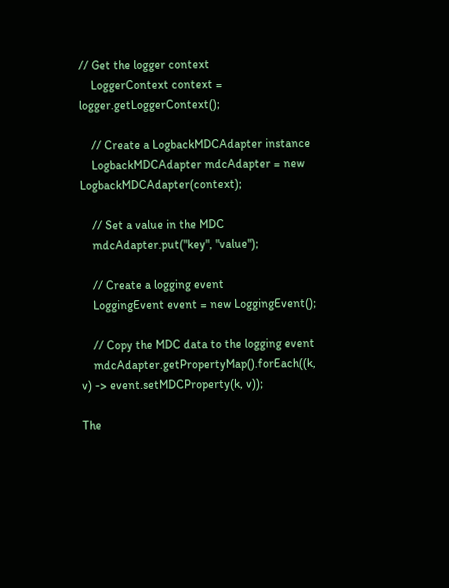// Get the logger context
    LoggerContext context = logger.getLoggerContext();

    // Create a LogbackMDCAdapter instance
    LogbackMDCAdapter mdcAdapter = new LogbackMDCAdapter(context);

    // Set a value in the MDC
    mdcAdapter.put("key", "value");

    // Create a logging event
    LoggingEvent event = new LoggingEvent();

    // Copy the MDC data to the logging event
    mdcAdapter.getPropertyMap().forEach((k, v) -> event.setMDCProperty(k, v));

The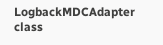LogbackMDCAdapter class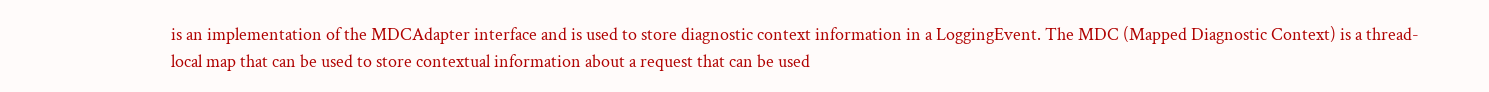is an implementation of the MDCAdapter interface and is used to store diagnostic context information in a LoggingEvent. The MDC (Mapped Diagnostic Context) is a thread-local map that can be used to store contextual information about a request that can be used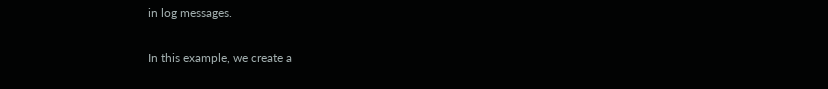in log messages.

In this example, we create a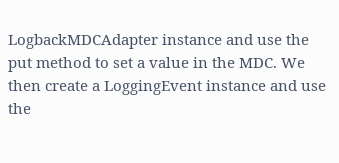LogbackMDCAdapter instance and use the put method to set a value in the MDC. We then create a LoggingEvent instance and use the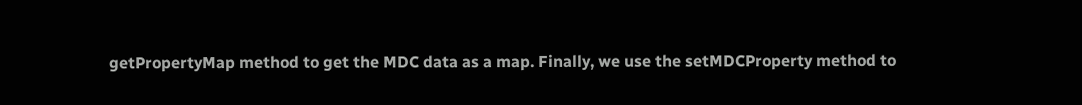getPropertyMap method to get the MDC data as a map. Finally, we use the setMDCProperty method to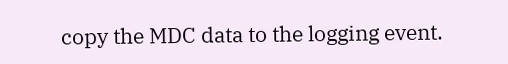copy the MDC data to the logging event.